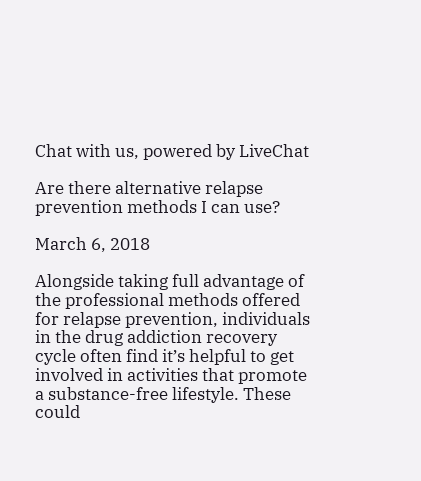Chat with us, powered by LiveChat

Are there alternative relapse prevention methods I can use?

March 6, 2018

Alongside taking full advantage of the professional methods offered for relapse prevention, individuals in the drug addiction recovery cycle often find it’s helpful to get involved in activities that promote a substance-free lifestyle. These could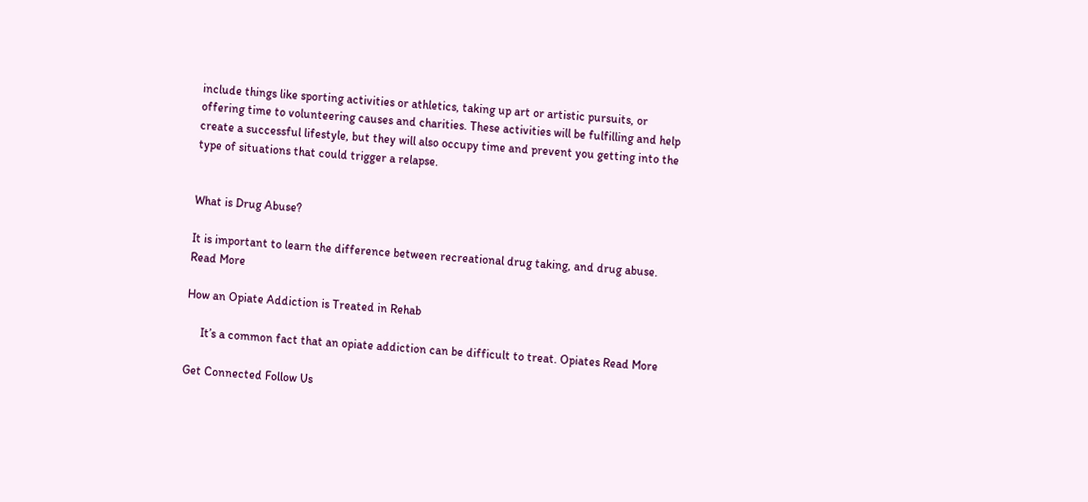include things like sporting activities or athletics, taking up art or artistic pursuits, or offering time to volunteering causes and charities. These activities will be fulfilling and help create a successful lifestyle, but they will also occupy time and prevent you getting into the type of situations that could trigger a relapse.


What is Drug Abuse?

It is important to learn the difference between recreational drug taking, and drug abuse. Read More

How an Opiate Addiction is Treated in Rehab

     It’s a common fact that an opiate addiction can be difficult to treat. Opiates Read More

Get Connected Follow Us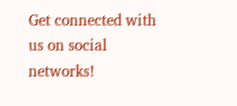Get connected with us on social networks!